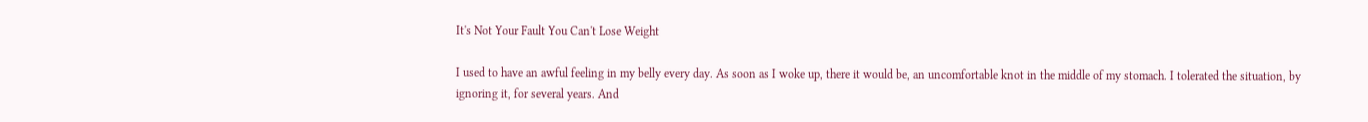It's Not Your Fault You Can't Lose Weight

I used to have an awful feeling in my belly every day. As soon as I woke up, there it would be, an uncomfortable knot in the middle of my stomach. I tolerated the situation, by ignoring it, for several years. And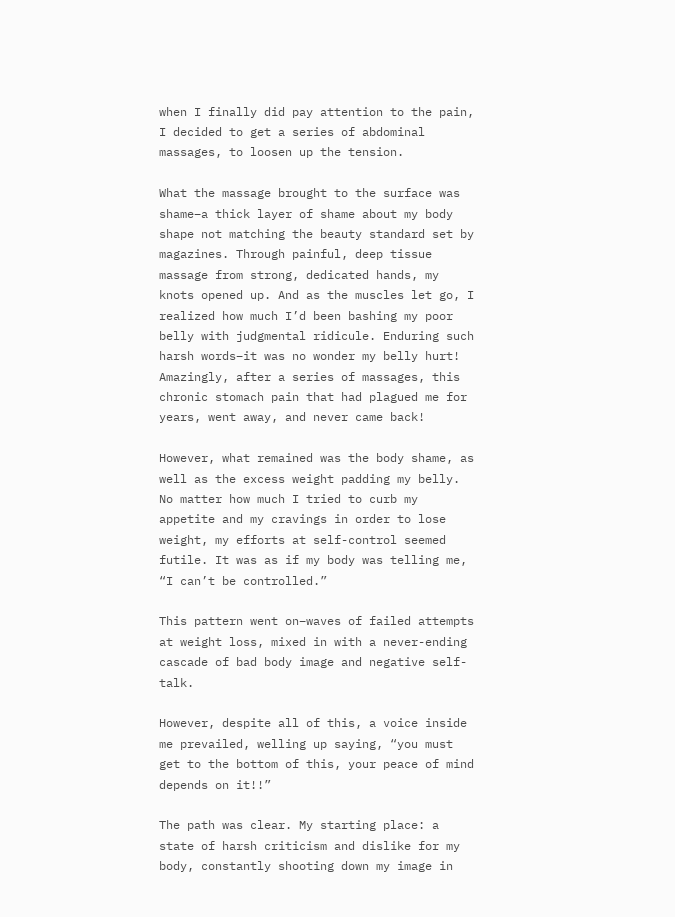when I finally did pay attention to the pain, I decided to get a series of abdominal massages, to loosen up the tension.

What the massage brought to the surface was shame–a thick layer of shame about my body shape not matching the beauty standard set by magazines. Through painful, deep tissue massage from strong, dedicated hands, my knots opened up. And as the muscles let go, I realized how much I’d been bashing my poor belly with judgmental ridicule. Enduring such harsh words–it was no wonder my belly hurt!
Amazingly, after a series of massages, this chronic stomach pain that had plagued me for years, went away, and never came back!

However, what remained was the body shame, as well as the excess weight padding my belly. No matter how much I tried to curb my appetite and my cravings in order to lose weight, my efforts at self-control seemed futile. It was as if my body was telling me, “I can’t be controlled.”

This pattern went on–waves of failed attempts at weight loss, mixed in with a never-ending cascade of bad body image and negative self-talk.

However, despite all of this, a voice inside me prevailed, welling up saying, “you must get to the bottom of this, your peace of mind depends on it!!”

The path was clear. My starting place: a state of harsh criticism and dislike for my body, constantly shooting down my image in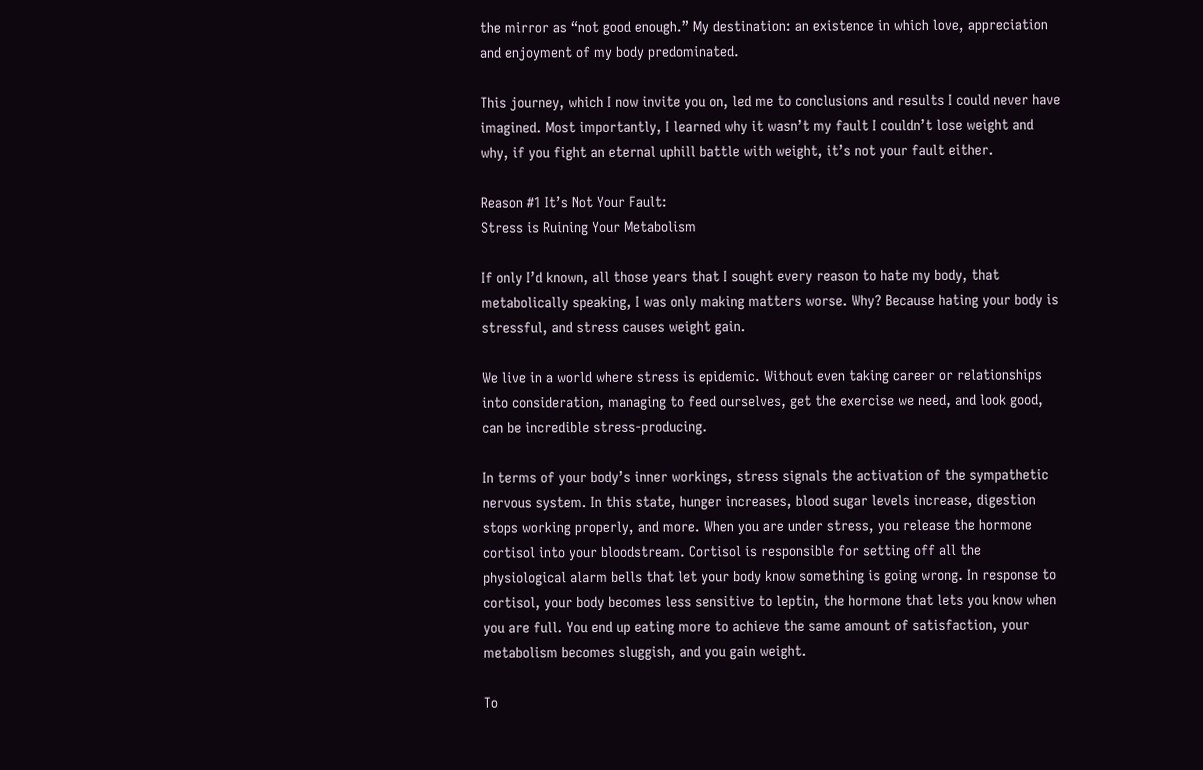the mirror as “not good enough.” My destination: an existence in which love, appreciation and enjoyment of my body predominated.

This journey, which I now invite you on, led me to conclusions and results I could never have imagined. Most importantly, I learned why it wasn’t my fault I couldn’t lose weight and why, if you fight an eternal uphill battle with weight, it’s not your fault either.

Reason #1 It’s Not Your Fault:
Stress is Ruining Your Metabolism

If only I’d known, all those years that I sought every reason to hate my body, that metabolically speaking, I was only making matters worse. Why? Because hating your body is stressful, and stress causes weight gain.

We live in a world where stress is epidemic. Without even taking career or relationships into consideration, managing to feed ourselves, get the exercise we need, and look good, can be incredible stress-producing.

In terms of your body’s inner workings, stress signals the activation of the sympathetic nervous system. In this state, hunger increases, blood sugar levels increase, digestion stops working properly, and more. When you are under stress, you release the hormone cortisol into your bloodstream. Cortisol is responsible for setting off all the physiological alarm bells that let your body know something is going wrong. In response to cortisol, your body becomes less sensitive to leptin, the hormone that lets you know when you are full. You end up eating more to achieve the same amount of satisfaction, your metabolism becomes sluggish, and you gain weight.

To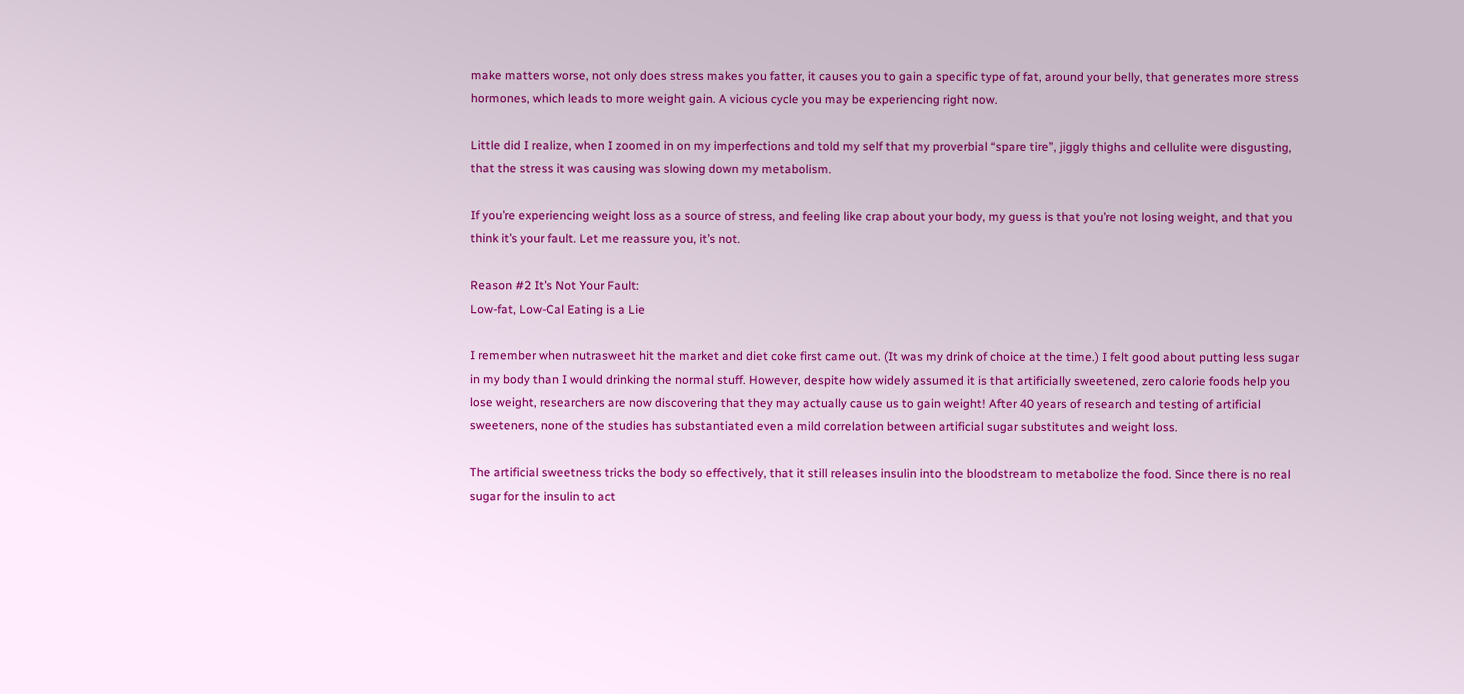make matters worse, not only does stress makes you fatter, it causes you to gain a specific type of fat, around your belly, that generates more stress hormones, which leads to more weight gain. A vicious cycle you may be experiencing right now.

Little did I realize, when I zoomed in on my imperfections and told my self that my proverbial “spare tire”, jiggly thighs and cellulite were disgusting, that the stress it was causing was slowing down my metabolism.

If you’re experiencing weight loss as a source of stress, and feeling like crap about your body, my guess is that you’re not losing weight, and that you think it’s your fault. Let me reassure you, it’s not.

Reason #2 It’s Not Your Fault:
Low-fat, Low-Cal Eating is a Lie

I remember when nutrasweet hit the market and diet coke first came out. (It was my drink of choice at the time.) I felt good about putting less sugar in my body than I would drinking the normal stuff. However, despite how widely assumed it is that artificially sweetened, zero calorie foods help you lose weight, researchers are now discovering that they may actually cause us to gain weight! After 40 years of research and testing of artificial sweeteners, none of the studies has substantiated even a mild correlation between artificial sugar substitutes and weight loss.

The artificial sweetness tricks the body so effectively, that it still releases insulin into the bloodstream to metabolize the food. Since there is no real sugar for the insulin to act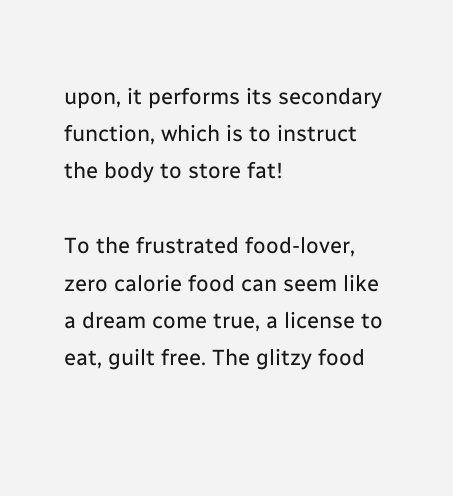upon, it performs its secondary function, which is to instruct the body to store fat!

To the frustrated food-lover, zero calorie food can seem like a dream come true, a license to eat, guilt free. The glitzy food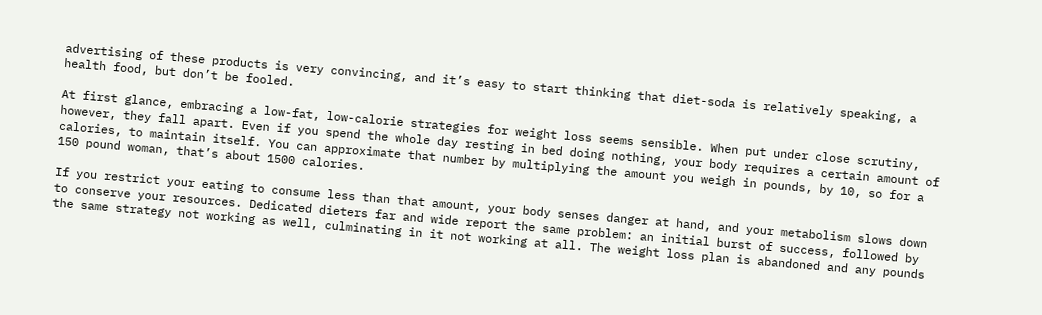advertising of these products is very convincing, and it’s easy to start thinking that diet-soda is relatively speaking, a health food, but don’t be fooled.

At first glance, embracing a low-fat, low-calorie strategies for weight loss seems sensible. When put under close scrutiny, however, they fall apart. Even if you spend the whole day resting in bed doing nothing, your body requires a certain amount of calories, to maintain itself. You can approximate that number by multiplying the amount you weigh in pounds, by 10, so for a 150 pound woman, that’s about 1500 calories.

If you restrict your eating to consume less than that amount, your body senses danger at hand, and your metabolism slows down to conserve your resources. Dedicated dieters far and wide report the same problem: an initial burst of success, followed by the same strategy not working as well, culminating in it not working at all. The weight loss plan is abandoned and any pounds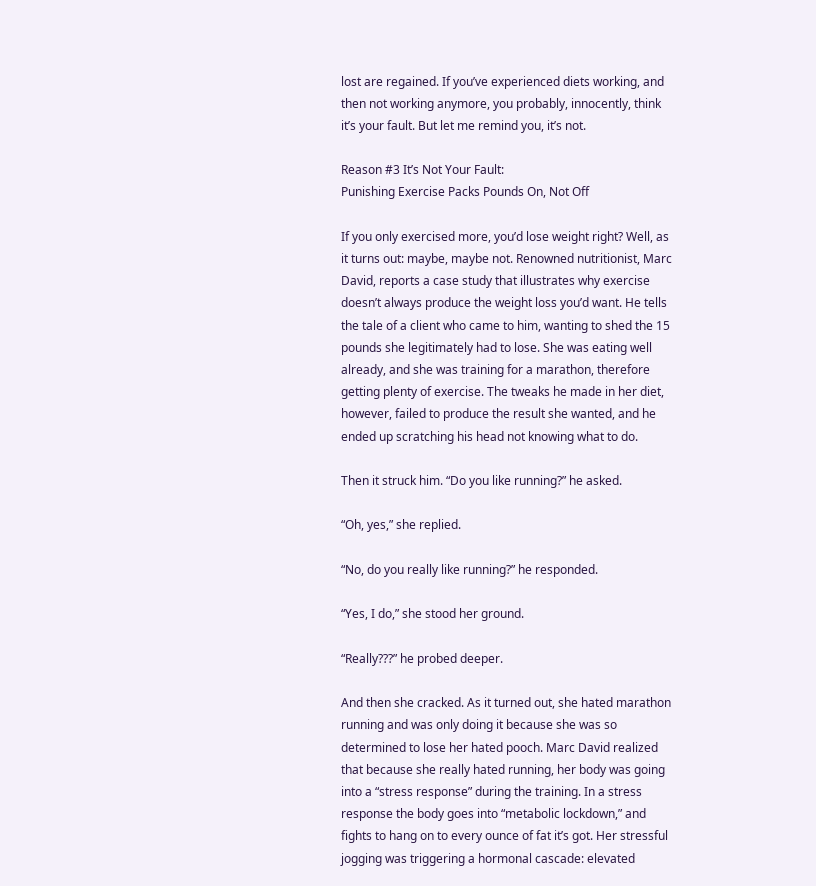lost are regained. If you’ve experienced diets working, and then not working anymore, you probably, innocently, think it’s your fault. But let me remind you, it’s not.

Reason #3 It’s Not Your Fault:
Punishing Exercise Packs Pounds On, Not Off

If you only exercised more, you’d lose weight right? Well, as it turns out: maybe, maybe not. Renowned nutritionist, Marc David, reports a case study that illustrates why exercise doesn’t always produce the weight loss you’d want. He tells the tale of a client who came to him, wanting to shed the 15 pounds she legitimately had to lose. She was eating well already, and she was training for a marathon, therefore getting plenty of exercise. The tweaks he made in her diet, however, failed to produce the result she wanted, and he ended up scratching his head not knowing what to do.

Then it struck him. “Do you like running?” he asked.

“Oh, yes,” she replied.

“No, do you really like running?” he responded.

“Yes, I do,” she stood her ground.

“Really???” he probed deeper.

And then she cracked. As it turned out, she hated marathon running and was only doing it because she was so determined to lose her hated pooch. Marc David realized that because she really hated running, her body was going into a “stress response” during the training. In a stress response the body goes into “metabolic lockdown,” and fights to hang on to every ounce of fat it’s got. Her stressful jogging was triggering a hormonal cascade: elevated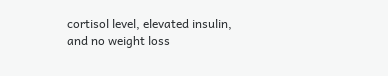cortisol level, elevated insulin, and no weight loss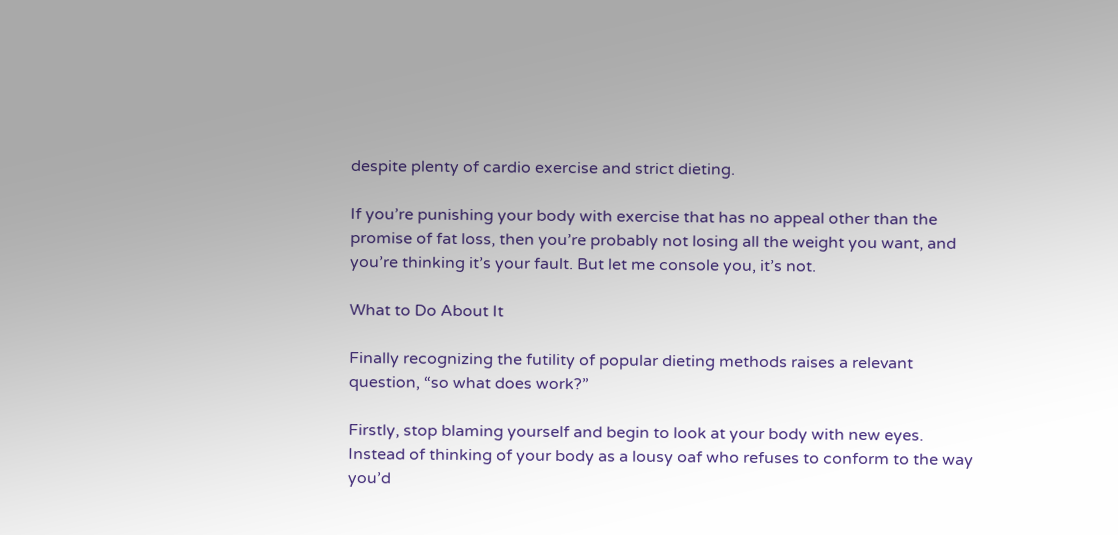despite plenty of cardio exercise and strict dieting.

If you’re punishing your body with exercise that has no appeal other than the promise of fat loss, then you’re probably not losing all the weight you want, and you’re thinking it’s your fault. But let me console you, it’s not.

What to Do About It

Finally recognizing the futility of popular dieting methods raises a relevant question, “so what does work?”

Firstly, stop blaming yourself and begin to look at your body with new eyes. Instead of thinking of your body as a lousy oaf who refuses to conform to the way you’d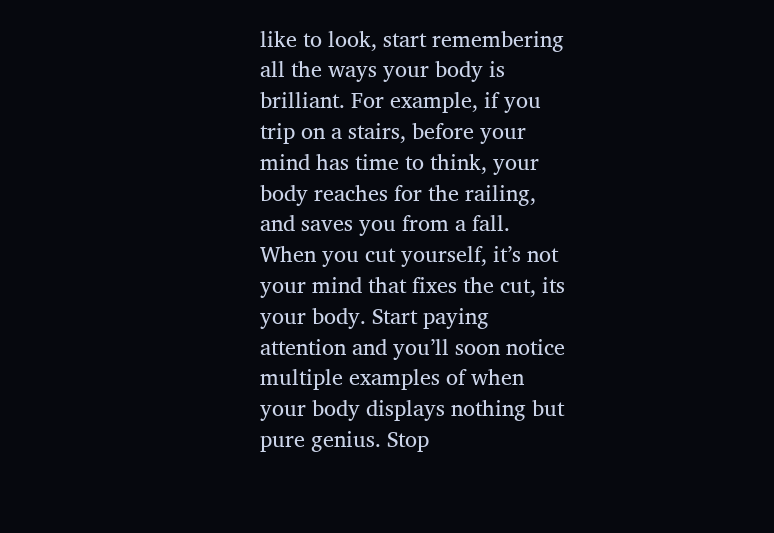like to look, start remembering all the ways your body is brilliant. For example, if you trip on a stairs, before your mind has time to think, your body reaches for the railing, and saves you from a fall. When you cut yourself, it’s not your mind that fixes the cut, its your body. Start paying attention and you’ll soon notice multiple examples of when your body displays nothing but pure genius. Stop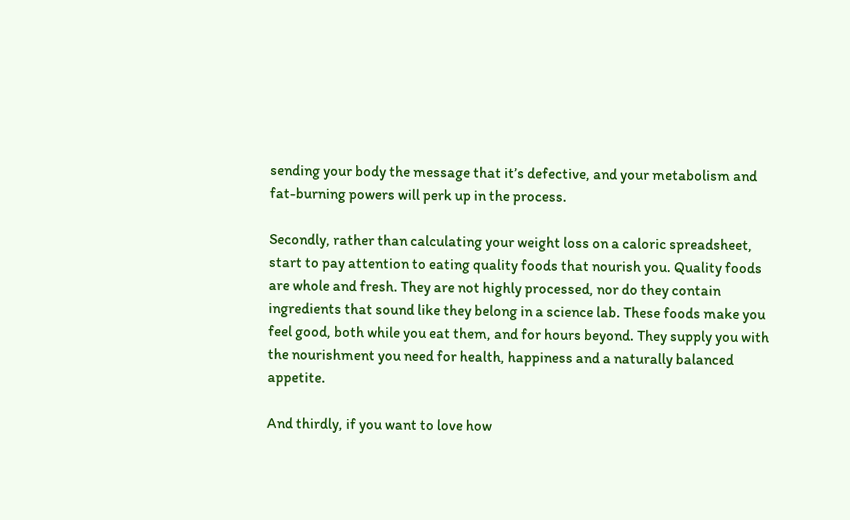sending your body the message that it’s defective, and your metabolism and fat-burning powers will perk up in the process.

Secondly, rather than calculating your weight loss on a caloric spreadsheet, start to pay attention to eating quality foods that nourish you. Quality foods are whole and fresh. They are not highly processed, nor do they contain ingredients that sound like they belong in a science lab. These foods make you feel good, both while you eat them, and for hours beyond. They supply you with the nourishment you need for health, happiness and a naturally balanced appetite.

And thirdly, if you want to love how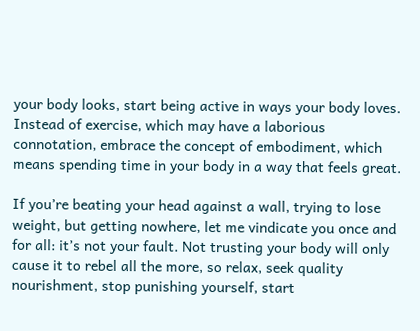your body looks, start being active in ways your body loves. Instead of exercise, which may have a laborious connotation, embrace the concept of embodiment, which means spending time in your body in a way that feels great.

If you’re beating your head against a wall, trying to lose weight, but getting nowhere, let me vindicate you once and for all: it’s not your fault. Not trusting your body will only cause it to rebel all the more, so relax, seek quality nourishment, stop punishing yourself, start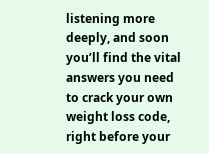listening more deeply, and soon you’ll find the vital answers you need to crack your own weight loss code, right before your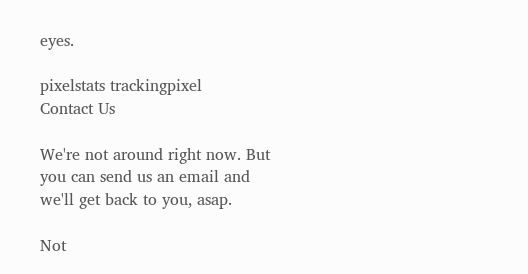eyes.

pixelstats trackingpixel
Contact Us

We're not around right now. But you can send us an email and we'll get back to you, asap.

Not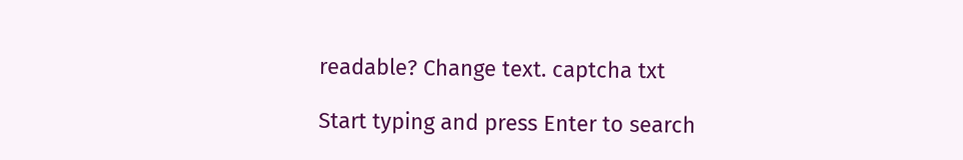readable? Change text. captcha txt

Start typing and press Enter to search